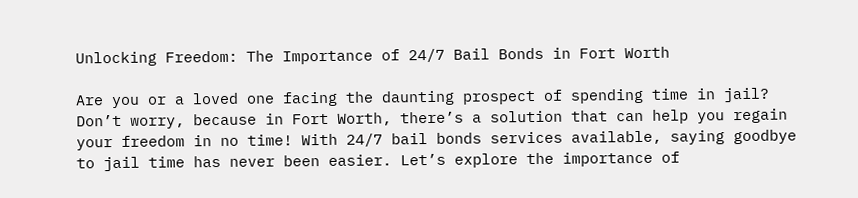Unlocking Freedom: The Importance of 24/7 Bail Bonds in Fort Worth

Are you or a loved one facing the daunting prospect of spending time in jail? Don’t worry, because in Fort Worth, there’s a solution that can help you regain your freedom in no time! With 24/7 bail bonds services available, saying goodbye to jail time has never been easier. Let’s explore the importance of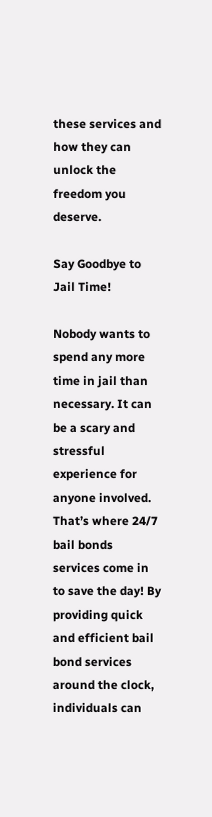these services and how they can unlock the freedom you deserve.

Say Goodbye to Jail Time!

Nobody wants to spend any more time in jail than necessary. It can be a scary and stressful experience for anyone involved. That’s where 24/7 bail bonds services come in to save the day! By providing quick and efficient bail bond services around the clock, individuals can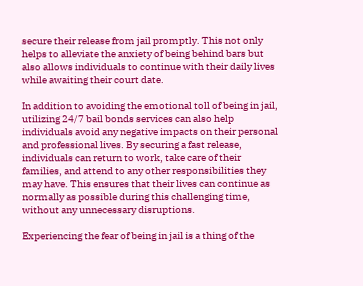secure their release from jail promptly. This not only helps to alleviate the anxiety of being behind bars but also allows individuals to continue with their daily lives while awaiting their court date.

In addition to avoiding the emotional toll of being in jail, utilizing 24/7 bail bonds services can also help individuals avoid any negative impacts on their personal and professional lives. By securing a fast release, individuals can return to work, take care of their families, and attend to any other responsibilities they may have. This ensures that their lives can continue as normally as possible during this challenging time, without any unnecessary disruptions.

Experiencing the fear of being in jail is a thing of the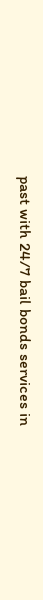past with 24/7 bail bonds services in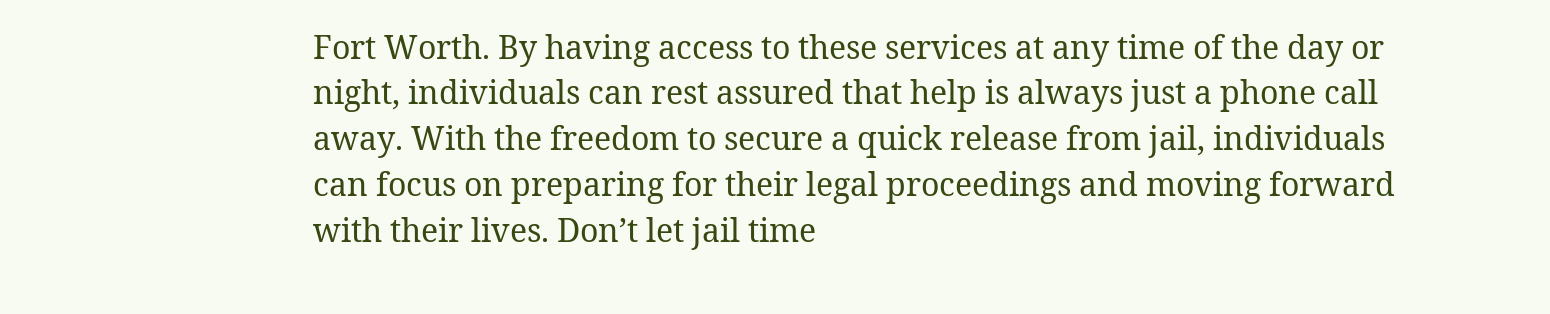Fort Worth. By having access to these services at any time of the day or night, individuals can rest assured that help is always just a phone call away. With the freedom to secure a quick release from jail, individuals can focus on preparing for their legal proceedings and moving forward with their lives. Don’t let jail time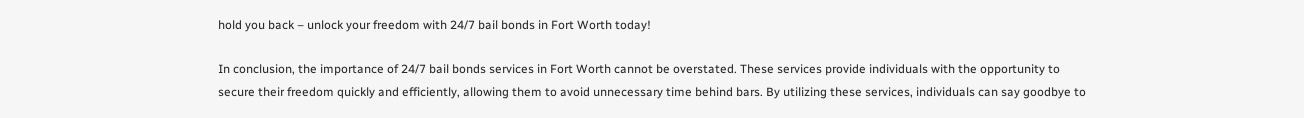hold you back – unlock your freedom with 24/7 bail bonds in Fort Worth today!

In conclusion, the importance of 24/7 bail bonds services in Fort Worth cannot be overstated. These services provide individuals with the opportunity to secure their freedom quickly and efficiently, allowing them to avoid unnecessary time behind bars. By utilizing these services, individuals can say goodbye to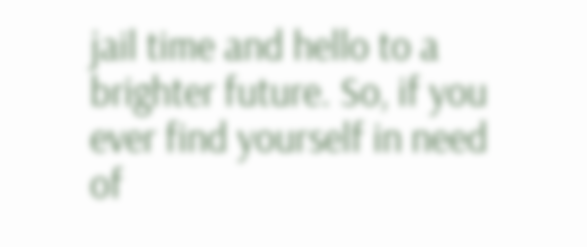jail time and hello to a brighter future. So, if you ever find yourself in need of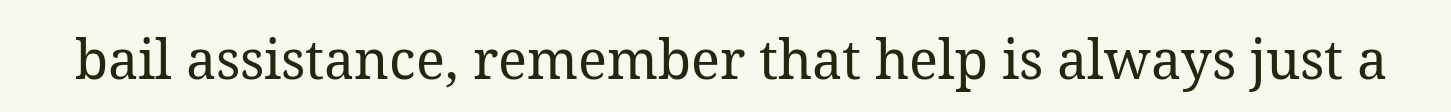bail assistance, remember that help is always just a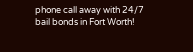phone call away with 24/7 bail bonds in Fort Worth!